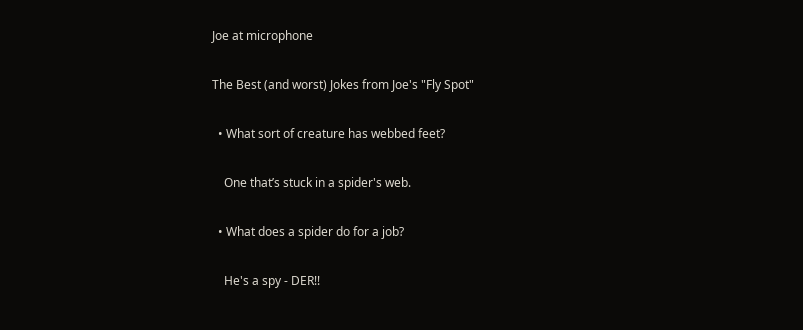Joe at microphone

The Best (and worst) Jokes from Joe's "Fly Spot"

  • What sort of creature has webbed feet?

    One that’s stuck in a spider's web.

  • What does a spider do for a job?

    He's a spy - DER!!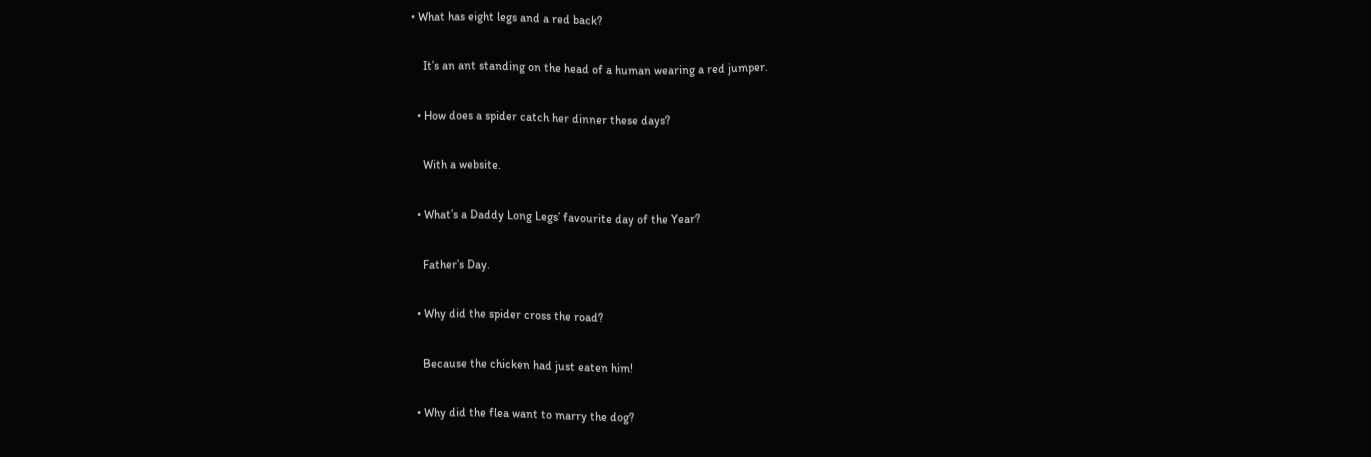• What has eight legs and a red back?

    It’s an ant standing on the head of a human wearing a red jumper.

  • How does a spider catch her dinner these days?

    With a website.

  • What’s a Daddy Long Legs’ favourite day of the Year?

    Father’s Day.

  • Why did the spider cross the road?

    Because the chicken had just eaten him!

  • Why did the flea want to marry the dog?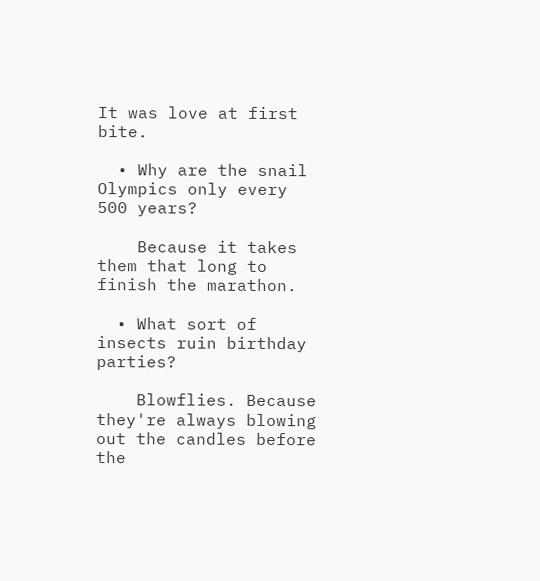It was love at first bite.

  • Why are the snail Olympics only every 500 years?

    Because it takes them that long to finish the marathon.

  • What sort of insects ruin birthday parties?

    Blowflies. Because they're always blowing out the candles before the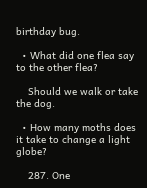birthday bug.

  • What did one flea say to the other flea?

    Should we walk or take the dog.

  • How many moths does it take to change a light globe?

    287. One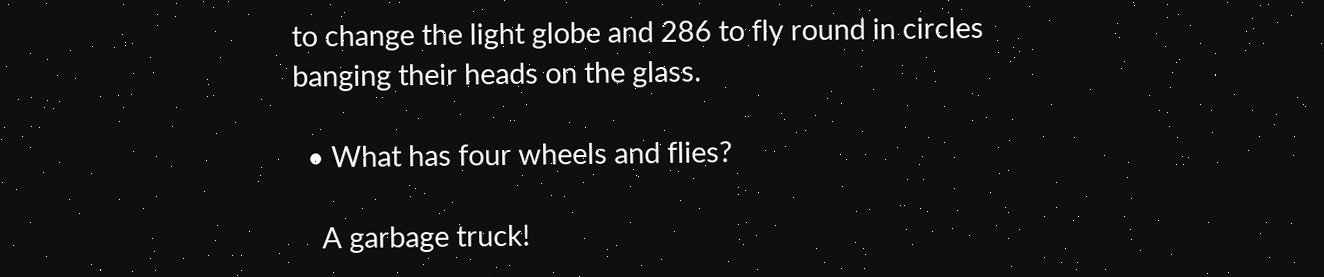to change the light globe and 286 to fly round in circles banging their heads on the glass.

  • What has four wheels and flies?

    A garbage truck!